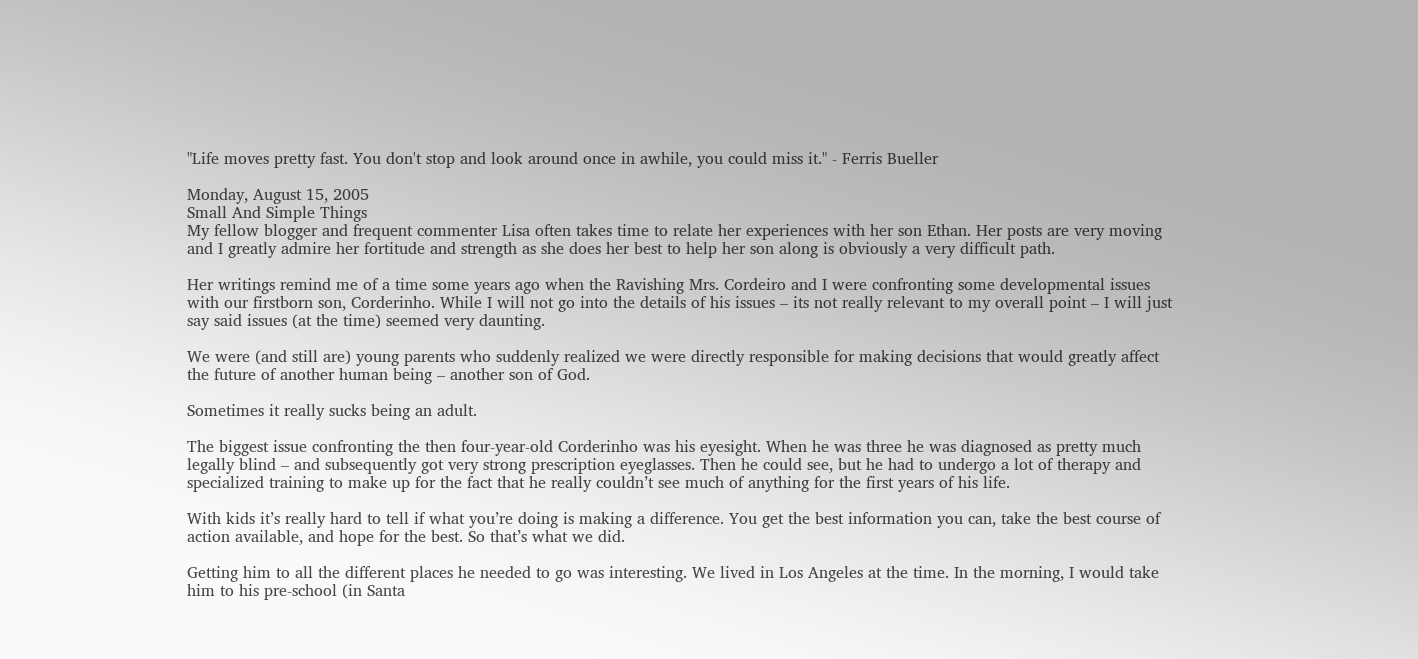"Life moves pretty fast. You don't stop and look around once in awhile, you could miss it." - Ferris Bueller

Monday, August 15, 2005
Small And Simple Things
My fellow blogger and frequent commenter Lisa often takes time to relate her experiences with her son Ethan. Her posts are very moving and I greatly admire her fortitude and strength as she does her best to help her son along is obviously a very difficult path.

Her writings remind me of a time some years ago when the Ravishing Mrs. Cordeiro and I were confronting some developmental issues with our firstborn son, Corderinho. While I will not go into the details of his issues – its not really relevant to my overall point – I will just say said issues (at the time) seemed very daunting.

We were (and still are) young parents who suddenly realized we were directly responsible for making decisions that would greatly affect the future of another human being – another son of God.

Sometimes it really sucks being an adult.

The biggest issue confronting the then four-year-old Corderinho was his eyesight. When he was three he was diagnosed as pretty much legally blind – and subsequently got very strong prescription eyeglasses. Then he could see, but he had to undergo a lot of therapy and specialized training to make up for the fact that he really couldn’t see much of anything for the first years of his life.

With kids it’s really hard to tell if what you’re doing is making a difference. You get the best information you can, take the best course of action available, and hope for the best. So that’s what we did.

Getting him to all the different places he needed to go was interesting. We lived in Los Angeles at the time. In the morning, I would take him to his pre-school (in Santa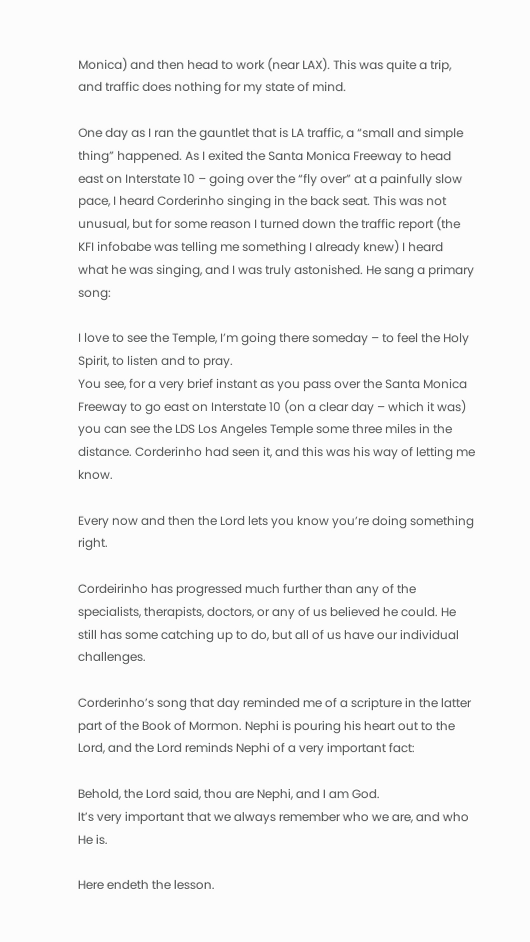Monica) and then head to work (near LAX). This was quite a trip, and traffic does nothing for my state of mind.

One day as I ran the gauntlet that is LA traffic, a “small and simple thing” happened. As I exited the Santa Monica Freeway to head east on Interstate 10 – going over the “fly over” at a painfully slow pace, I heard Corderinho singing in the back seat. This was not unusual, but for some reason I turned down the traffic report (the KFI infobabe was telling me something I already knew) I heard what he was singing, and I was truly astonished. He sang a primary song:

I love to see the Temple, I’m going there someday – to feel the Holy Spirit, to listen and to pray.
You see, for a very brief instant as you pass over the Santa Monica Freeway to go east on Interstate 10 (on a clear day – which it was) you can see the LDS Los Angeles Temple some three miles in the distance. Corderinho had seen it, and this was his way of letting me know.

Every now and then the Lord lets you know you’re doing something right.

Cordeirinho has progressed much further than any of the specialists, therapists, doctors, or any of us believed he could. He still has some catching up to do, but all of us have our individual challenges.

Corderinho’s song that day reminded me of a scripture in the latter part of the Book of Mormon. Nephi is pouring his heart out to the Lord, and the Lord reminds Nephi of a very important fact:

Behold, the Lord said, thou are Nephi, and I am God.
It’s very important that we always remember who we are, and who He is.

Here endeth the lesson.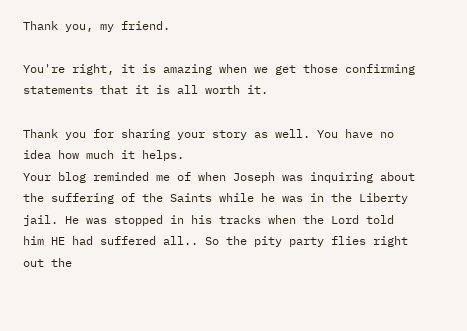Thank you, my friend.

You're right, it is amazing when we get those confirming statements that it is all worth it.

Thank you for sharing your story as well. You have no idea how much it helps.
Your blog reminded me of when Joseph was inquiring about the suffering of the Saints while he was in the Liberty jail. He was stopped in his tracks when the Lord told him HE had suffered all.. So the pity party flies right out the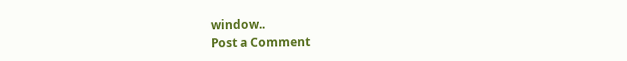window..
Post a Comment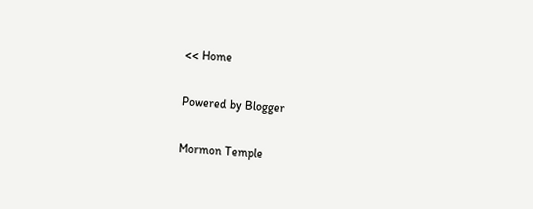<< Home

Powered by Blogger

Mormon Temple